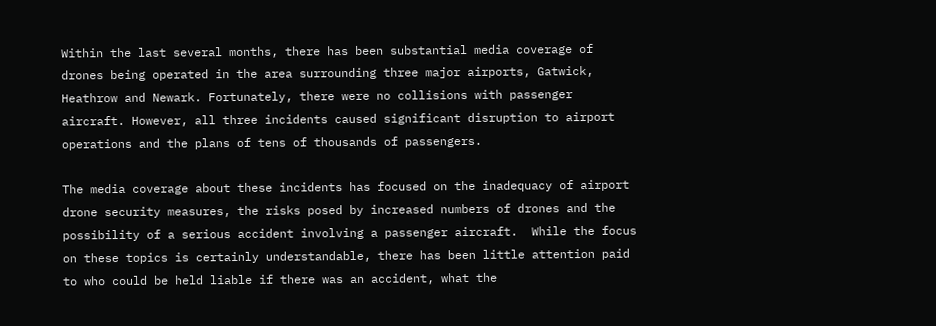Within the last several months, there has been substantial media coverage of drones being operated in the area surrounding three major airports, Gatwick, Heathrow and Newark. Fortunately, there were no collisions with passenger aircraft. However, all three incidents caused significant disruption to airport operations and the plans of tens of thousands of passengers.

The media coverage about these incidents has focused on the inadequacy of airport drone security measures, the risks posed by increased numbers of drones and the possibility of a serious accident involving a passenger aircraft.  While the focus on these topics is certainly understandable, there has been little attention paid to who could be held liable if there was an accident, what the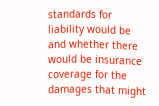standards for liability would be and whether there would be insurance coverage for the damages that might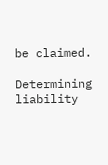be claimed.

Determining liability